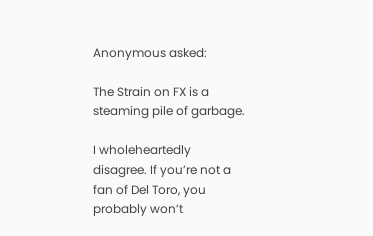Anonymous asked:

The Strain on FX is a steaming pile of garbage.

I wholeheartedly disagree. If you’re not a fan of Del Toro, you probably won’t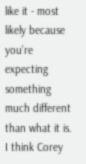like it - most likely because you’re expecting something much different than what it is. I think Corey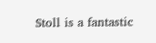Stoll is a fantastic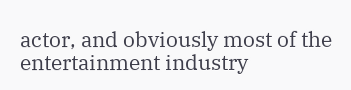actor, and obviously most of the entertainment industry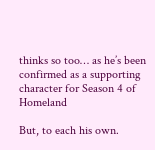thinks so too… as he’s been confirmed as a supporting character for Season 4 of Homeland

But, to each his own.